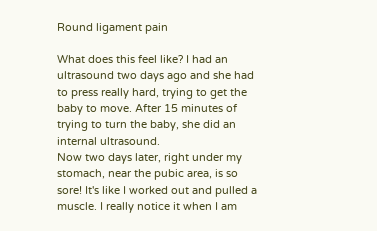Round ligament pain

What does this feel like? I had an ultrasound two days ago and she had to press really hard, trying to get the baby to move. After 15 minutes of trying to turn the baby, she did an internal ultrasound.
Now two days later, right under my stomach, near the pubic area, is so sore! It's like I worked out and pulled a muscle. I really notice it when I am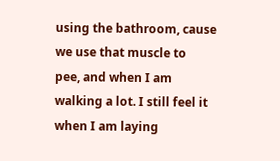using the bathroom, cause we use that muscle to
pee, and when I am walking a lot. I still feel it when I am laying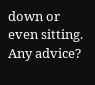down or even sitting.
Any advice?